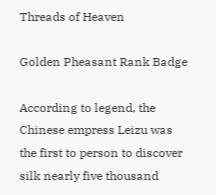Threads of Heaven

Golden Pheasant Rank Badge

According to legend, the Chinese empress Leizu was the first to person to discover silk nearly five thousand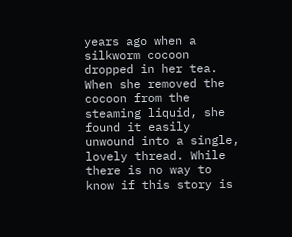years ago when a silkworm cocoon dropped in her tea. When she removed the cocoon from the steaming liquid, she found it easily unwound into a single, lovely thread. While there is no way to know if this story is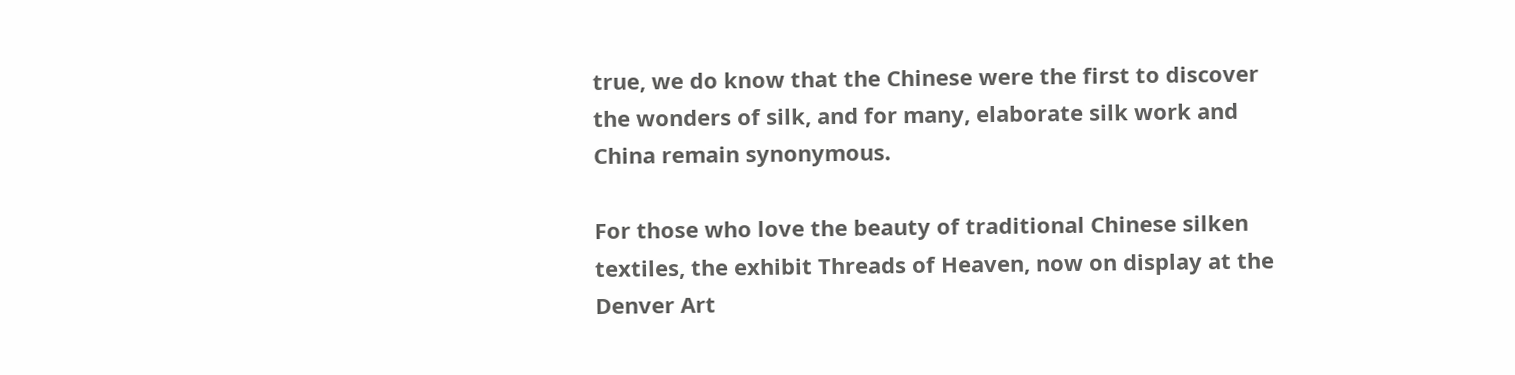true, we do know that the Chinese were the first to discover the wonders of silk, and for many, elaborate silk work and China remain synonymous.

For those who love the beauty of traditional Chinese silken textiles, the exhibit Threads of Heaven, now on display at the Denver Art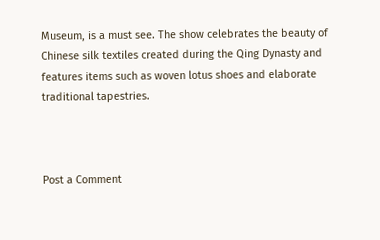Museum, is a must see. The show celebrates the beauty of Chinese silk textiles created during the Qing Dynasty and features items such as woven lotus shoes and elaborate traditional tapestries.



Post a Comment